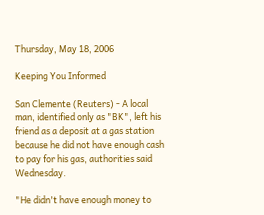Thursday, May 18, 2006

Keeping You Informed

San Clemente (Reuters) - A local man, identified only as "BK", left his friend as a deposit at a gas station because he did not have enough cash to pay for his gas, authorities said Wednesday.

"He didn't have enough money to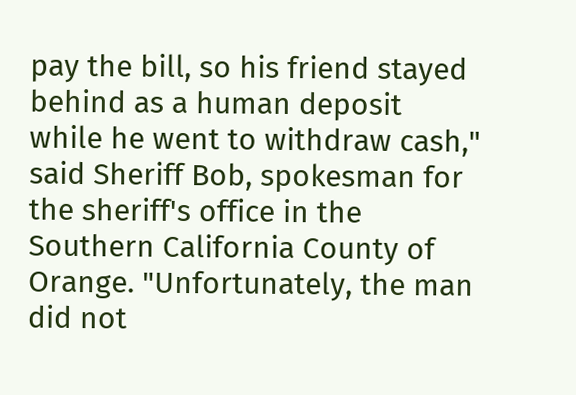pay the bill, so his friend stayed behind as a human deposit while he went to withdraw cash," said Sheriff Bob, spokesman for the sheriff's office in the Southern California County of Orange. "Unfortunately, the man did not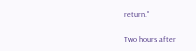return."

Two hours after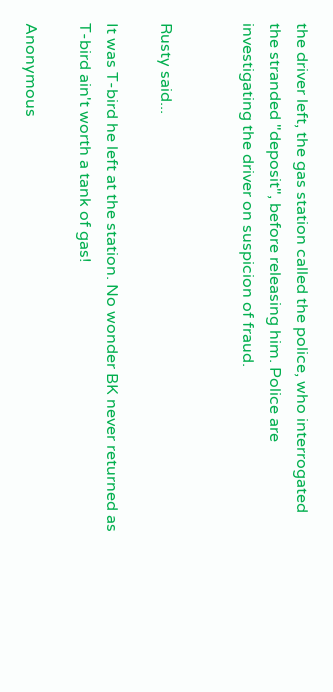the driver left, the gas station called the police, who interrogated the stranded "deposit", before releasing him. Police are investigating the driver on suspicion of fraud.


Rusty said...

It was T-bird he left at the station. No wonder BK never returned as T-bird ain't worth a tank of gas!

Anonymous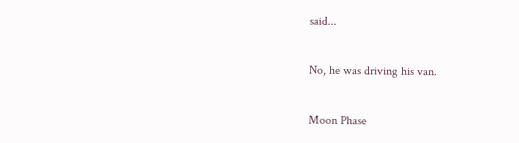said...

No, he was driving his van.

Moon Phase